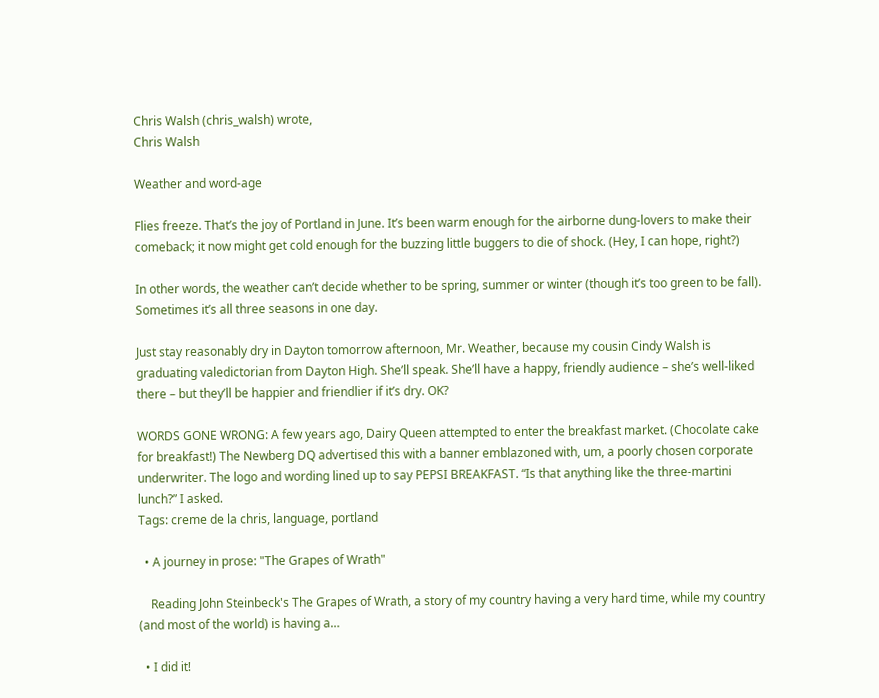Chris Walsh (chris_walsh) wrote,
Chris Walsh

Weather and word-age

Flies freeze. That’s the joy of Portland in June. It’s been warm enough for the airborne dung-lovers to make their comeback; it now might get cold enough for the buzzing little buggers to die of shock. (Hey, I can hope, right?)

In other words, the weather can’t decide whether to be spring, summer or winter (though it’s too green to be fall). Sometimes it’s all three seasons in one day.

Just stay reasonably dry in Dayton tomorrow afternoon, Mr. Weather, because my cousin Cindy Walsh is graduating valedictorian from Dayton High. She’ll speak. She’ll have a happy, friendly audience – she’s well-liked there – but they’ll be happier and friendlier if it’s dry. OK?

WORDS GONE WRONG: A few years ago, Dairy Queen attempted to enter the breakfast market. (Chocolate cake for breakfast!) The Newberg DQ advertised this with a banner emblazoned with, um, a poorly chosen corporate underwriter. The logo and wording lined up to say PEPSI BREAKFAST. “Is that anything like the three-martini lunch?” I asked.
Tags: creme de la chris, language, portland

  • A journey in prose: "The Grapes of Wrath"

    Reading John Steinbeck's The Grapes of Wrath, a story of my country having a very hard time, while my country (and most of the world) is having a…

  • I did it!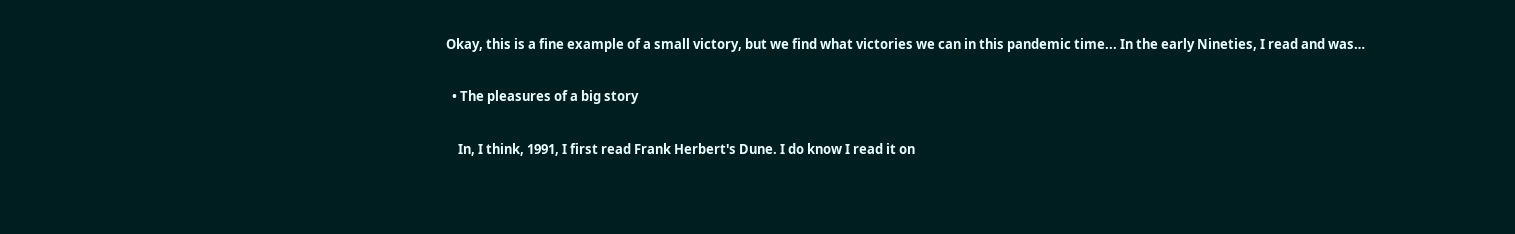Okay, this is a fine example of a small victory, but we find what victories we can in this pandemic time... In the early Nineties, I read and was…

  • The pleasures of a big story

    In, I think, 1991, I first read Frank Herbert's Dune. I do know I read it on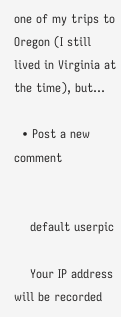one of my trips to Oregon (I still lived in Virginia at the time), but…

  • Post a new comment


    default userpic

    Your IP address will be recorded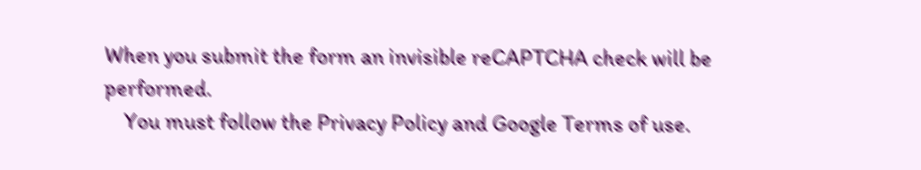When you submit the form an invisible reCAPTCHA check will be performed.
    You must follow the Privacy Policy and Google Terms of use.